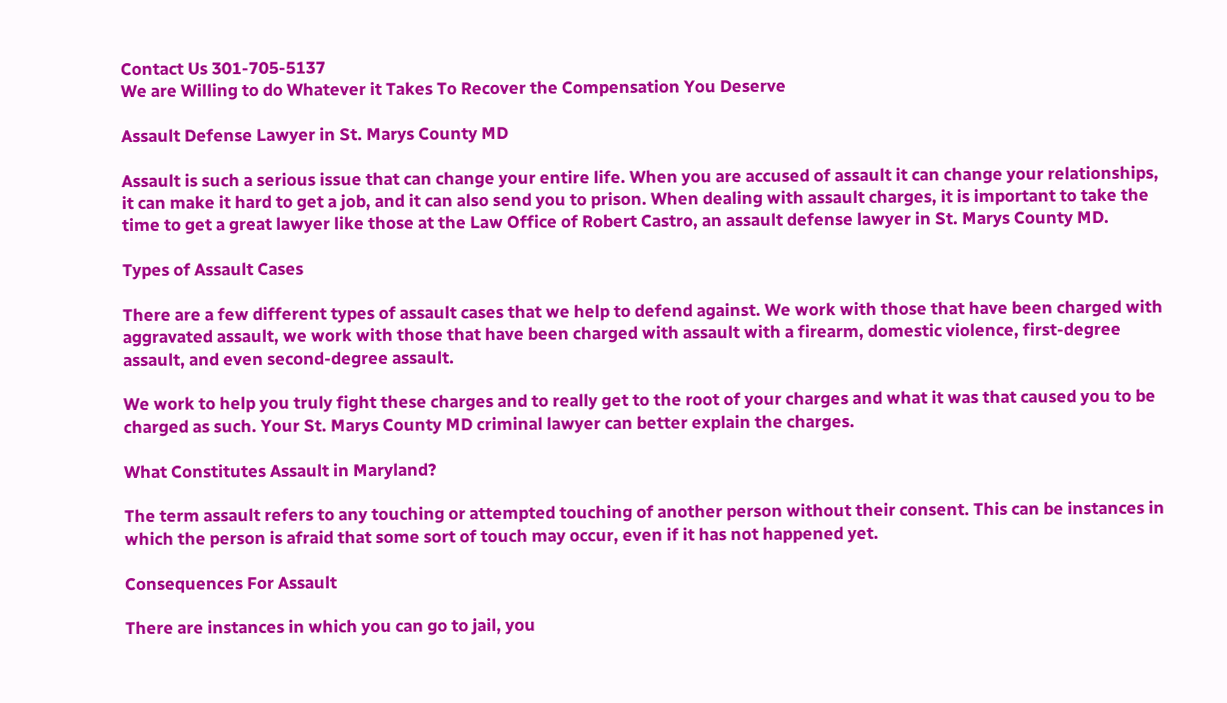Contact Us 301-705-5137
We are Willing to do Whatever it Takes To Recover the Compensation You Deserve

Assault Defense Lawyer in St. Marys County MD

Assault is such a serious issue that can change your entire life. When you are accused of assault it can change your relationships, it can make it hard to get a job, and it can also send you to prison. When dealing with assault charges, it is important to take the time to get a great lawyer like those at the Law Office of Robert Castro, an assault defense lawyer in St. Marys County MD.

Types of Assault Cases

There are a few different types of assault cases that we help to defend against. We work with those that have been charged with aggravated assault, we work with those that have been charged with assault with a firearm, domestic violence, first-degree assault, and even second-degree assault.

We work to help you truly fight these charges and to really get to the root of your charges and what it was that caused you to be charged as such. Your St. Marys County MD criminal lawyer can better explain the charges.

What Constitutes Assault in Maryland?

The term assault refers to any touching or attempted touching of another person without their consent. This can be instances in which the person is afraid that some sort of touch may occur, even if it has not happened yet.

Consequences For Assault

There are instances in which you can go to jail, you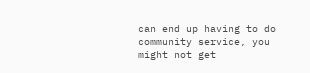can end up having to do community service, you might not get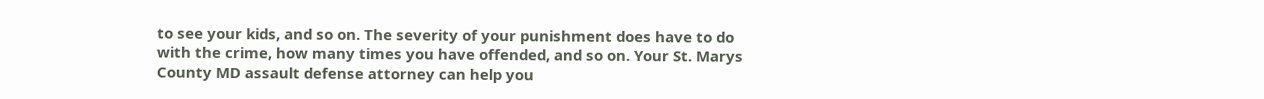to see your kids, and so on. The severity of your punishment does have to do with the crime, how many times you have offended, and so on. Your St. Marys County MD assault defense attorney can help you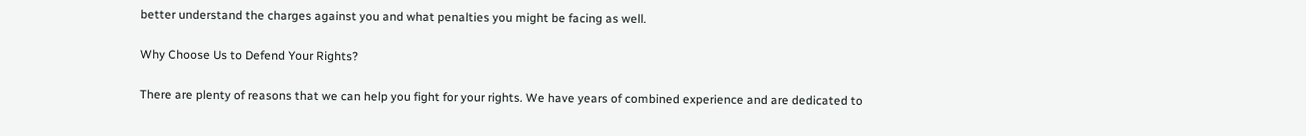better understand the charges against you and what penalties you might be facing as well.

Why Choose Us to Defend Your Rights?

There are plenty of reasons that we can help you fight for your rights. We have years of combined experience and are dedicated to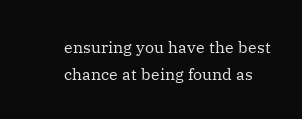ensuring you have the best chance at being found as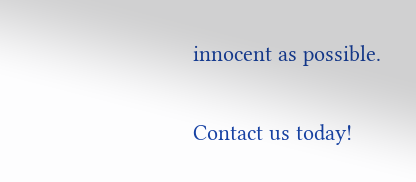innocent as possible.

Contact us today!